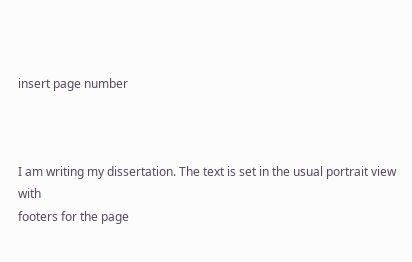insert page number



I am writing my dissertation. The text is set in the usual portrait view with
footers for the page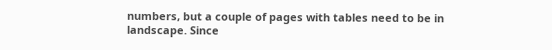numbers, but a couple of pages with tables need to be in
landscape. Since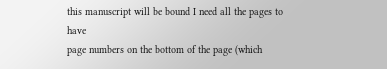this manuscript will be bound I need all the pages to have
page numbers on the bottom of the page (which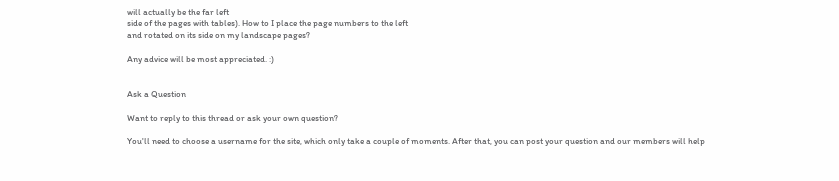will actually be the far left
side of the pages with tables). How to I place the page numbers to the left
and rotated on its side on my landscape pages?

Any advice will be most appreciated. :)


Ask a Question

Want to reply to this thread or ask your own question?

You'll need to choose a username for the site, which only take a couple of moments. After that, you can post your question and our members will help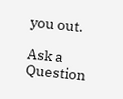you out.

Ask a Question